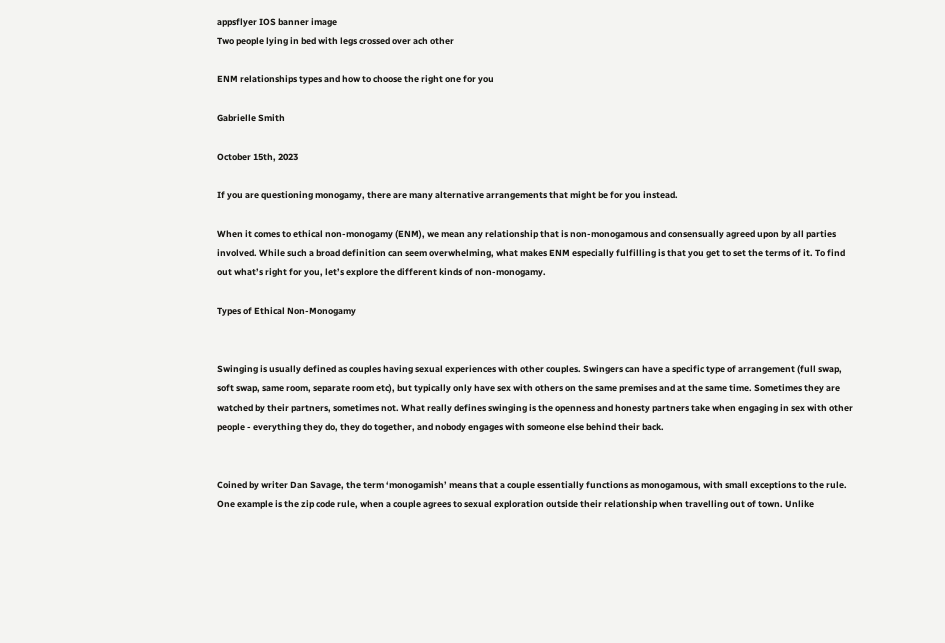appsflyer IOS banner image
Two people lying in bed with legs crossed over ach other

ENM relationships types and how to choose the right one for you

Gabrielle Smith

October 15th, 2023

If you are questioning monogamy, there are many alternative arrangements that might be for you instead.

When it comes to ethical non-monogamy (ENM), we mean any relationship that is non-monogamous and consensually agreed upon by all parties involved. While such a broad definition can seem overwhelming, what makes ENM especially fulfilling is that you get to set the terms of it. To find out what’s right for you, let’s explore the different kinds of non-monogamy.

Types of Ethical Non-Monogamy


Swinging is usually defined as couples having sexual experiences with other couples. Swingers can have a specific type of arrangement (full swap, soft swap, same room, separate room etc), but typically only have sex with others on the same premises and at the same time. Sometimes they are watched by their partners, sometimes not. What really defines swinging is the openness and honesty partners take when engaging in sex with other people - everything they do, they do together, and nobody engages with someone else behind their back.


Coined by writer Dan Savage, the term ‘monogamish’ means that a couple essentially functions as monogamous, with small exceptions to the rule. One example is the zip code rule, when a couple agrees to sexual exploration outside their relationship when travelling out of town. Unlike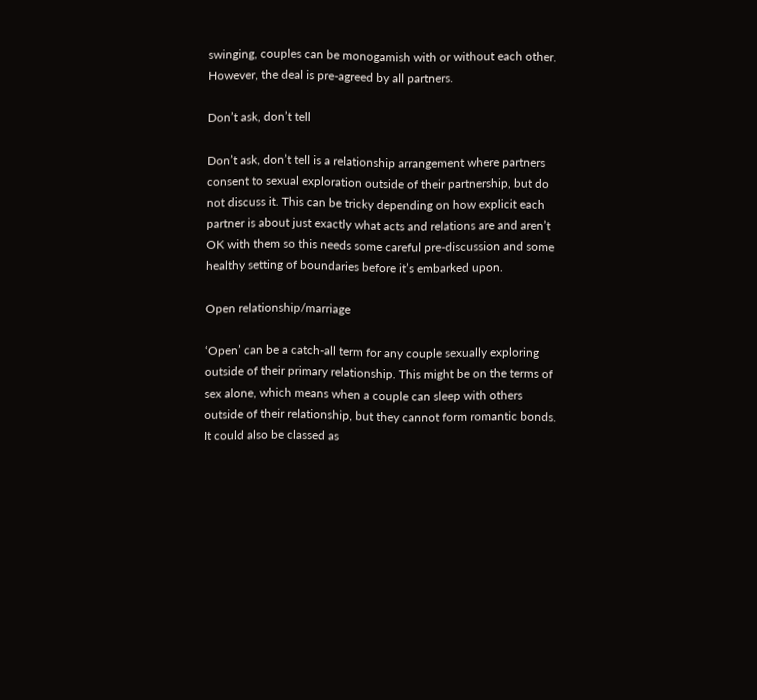swinging, couples can be monogamish with or without each other.  However, the deal is pre-agreed by all partners.

Don’t ask, don’t tell

Don’t ask, don’t tell is a relationship arrangement where partners consent to sexual exploration outside of their partnership, but do not discuss it. This can be tricky depending on how explicit each partner is about just exactly what acts and relations are and aren’t OK with them so this needs some careful pre-discussion and some healthy setting of boundaries before it’s embarked upon.

Open relationship/marriage

‘Open’ can be a catch-all term for any couple sexually exploring outside of their primary relationship. This might be on the terms of sex alone, which means when a couple can sleep with others outside of their relationship, but they cannot form romantic bonds. It could also be classed as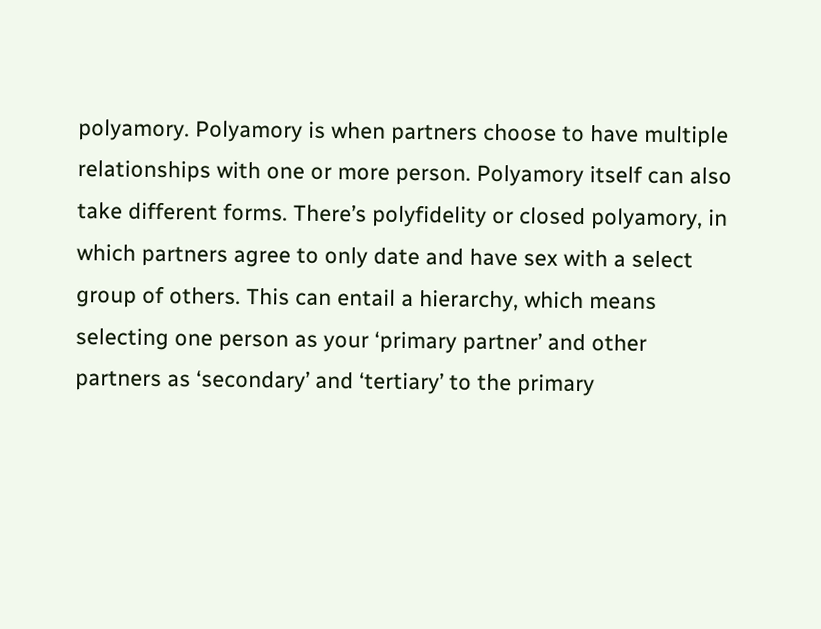polyamory. Polyamory is when partners choose to have multiple relationships with one or more person. Polyamory itself can also take different forms. There’s polyfidelity or closed polyamory, in which partners agree to only date and have sex with a select group of others. This can entail a hierarchy, which means selecting one person as your ‘primary partner’ and other partners as ‘secondary’ and ‘tertiary’ to the primary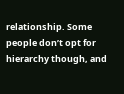relationship. Some people don’t opt for hierarchy though, and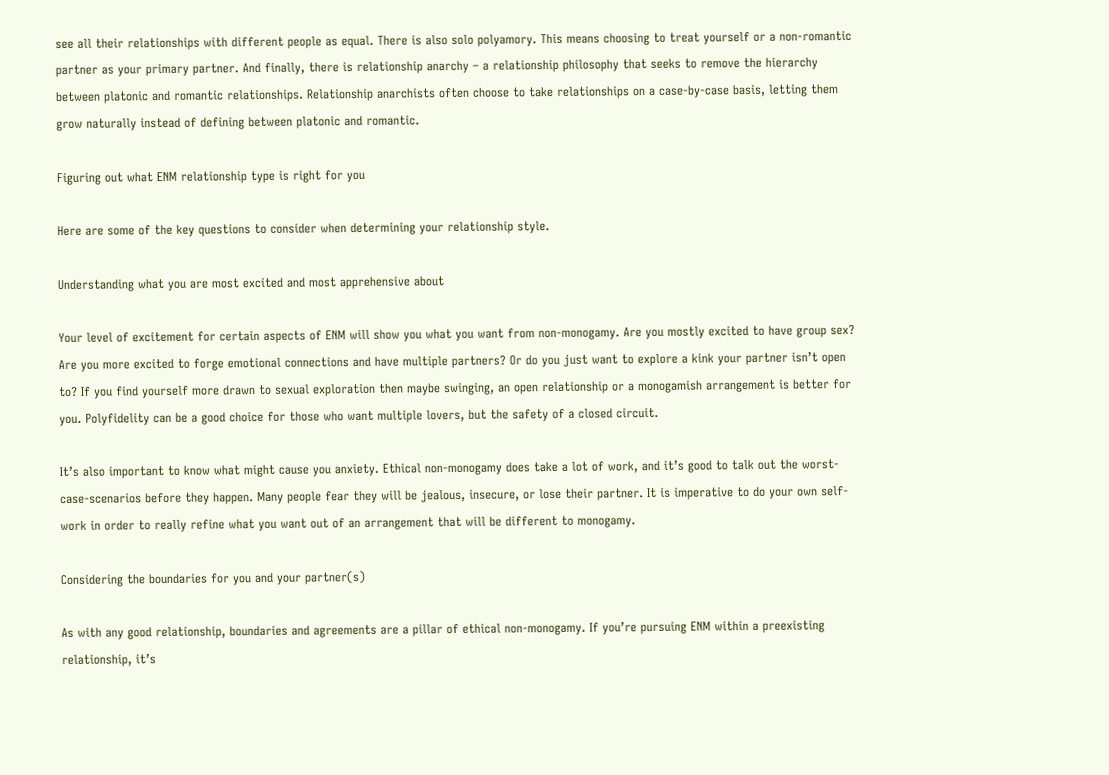see all their relationships with different people as equal. There is also solo polyamory. This means choosing to treat yourself or a non-romantic partner as your primary partner. And finally, there is relationship anarchy – a relationship philosophy that seeks to remove the hierarchy between platonic and romantic relationships. Relationship anarchists often choose to take relationships on a case-by-case basis, letting them grow naturally instead of defining between platonic and romantic.

Figuring out what ENM relationship type is right for you

Here are some of the key questions to consider when determining your relationship style.

Understanding what you are most excited and most apprehensive about

Your level of excitement for certain aspects of ENM will show you what you want from non-monogamy. Are you mostly excited to have group sex? Are you more excited to forge emotional connections and have multiple partners? Or do you just want to explore a kink your partner isn’t open to? If you find yourself more drawn to sexual exploration then maybe swinging, an open relationship or a monogamish arrangement is better for you. Polyfidelity can be a good choice for those who want multiple lovers, but the safety of a closed circuit.

It’s also important to know what might cause you anxiety. Ethical non-monogamy does take a lot of work, and it’s good to talk out the worst-case-scenarios before they happen. Many people fear they will be jealous, insecure, or lose their partner. It is imperative to do your own self-work in order to really refine what you want out of an arrangement that will be different to monogamy.

Considering the boundaries for you and your partner(s)

As with any good relationship, boundaries and agreements are a pillar of ethical non-monogamy. If you’re pursuing ENM within a preexisting relationship, it’s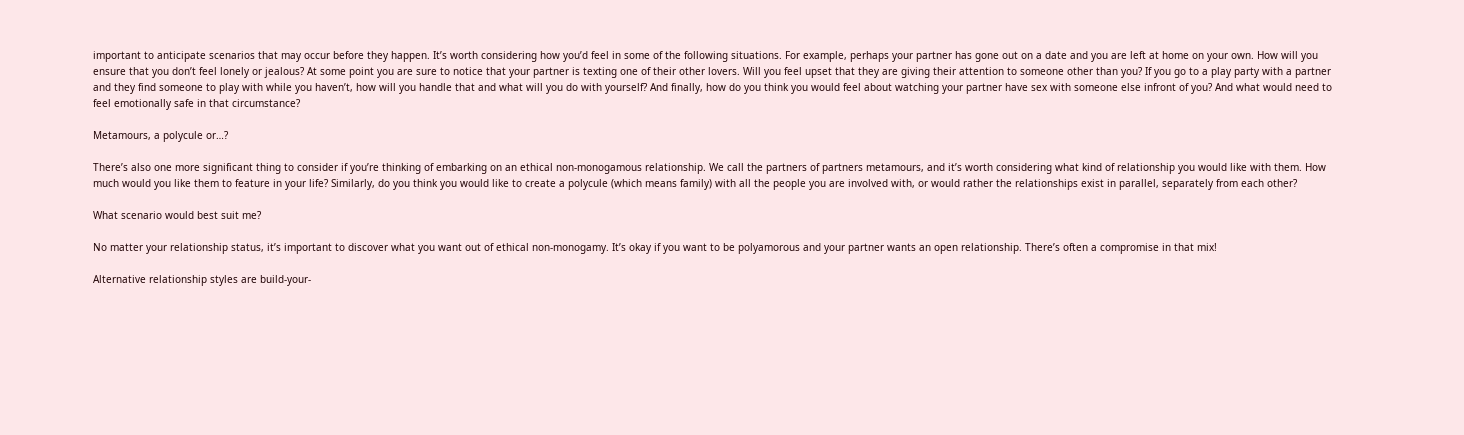important to anticipate scenarios that may occur before they happen. It’s worth considering how you’d feel in some of the following situations. For example, perhaps your partner has gone out on a date and you are left at home on your own. How will you ensure that you don’t feel lonely or jealous? At some point you are sure to notice that your partner is texting one of their other lovers. Will you feel upset that they are giving their attention to someone other than you? If you go to a play party with a partner and they find someone to play with while you haven’t, how will you handle that and what will you do with yourself? And finally, how do you think you would feel about watching your partner have sex with someone else infront of you? And what would need to feel emotionally safe in that circumstance?

Metamours, a polycule or…?

There’s also one more significant thing to consider if you’re thinking of embarking on an ethical non-monogamous relationship. We call the partners of partners metamours, and it’s worth considering what kind of relationship you would like with them. How much would you like them to feature in your life? Similarly, do you think you would like to create a polycule (which means family) with all the people you are involved with, or would rather the relationships exist in parallel, separately from each other?

What scenario would best suit me?

No matter your relationship status, it’s important to discover what you want out of ethical non-monogamy. It’s okay if you want to be polyamorous and your partner wants an open relationship. There’s often a compromise in that mix!

Alternative relationship styles are build-your-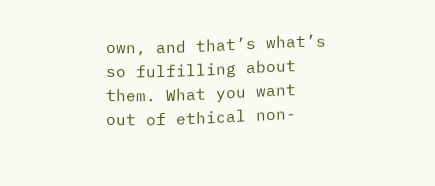own, and that’s what’s so fulfilling about them. What you want out of ethical non-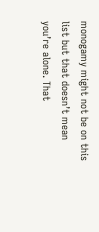monogamy might not be on this list but that doesn’t mean you’re alone. That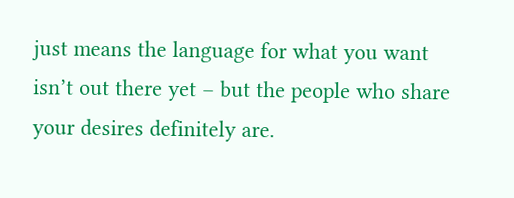just means the language for what you want isn’t out there yet – but the people who share your desires definitely are.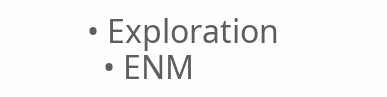• Exploration
  • ENM